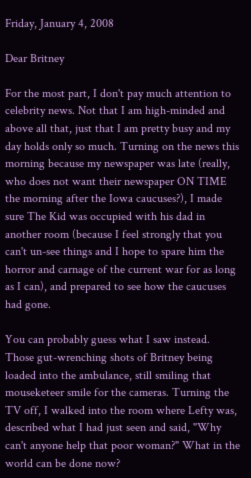Friday, January 4, 2008

Dear Britney

For the most part, I don't pay much attention to celebrity news. Not that I am high-minded and above all that, just that I am pretty busy and my day holds only so much. Turning on the news this morning because my newspaper was late (really, who does not want their newspaper ON TIME the morning after the Iowa caucuses?), I made sure The Kid was occupied with his dad in another room (because I feel strongly that you can't un-see things and I hope to spare him the horror and carnage of the current war for as long as I can), and prepared to see how the caucuses had gone.

You can probably guess what I saw instead. Those gut-wrenching shots of Britney being loaded into the ambulance, still smiling that mouseketeer smile for the cameras. Turning the TV off, I walked into the room where Lefty was, described what I had just seen and said, "Why can't anyone help that poor woman?" What in the world can be done now?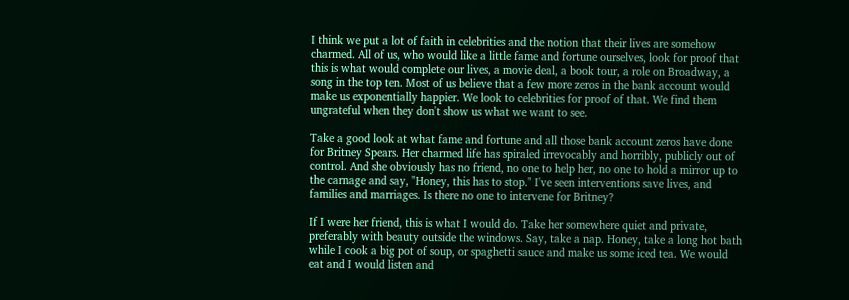I think we put a lot of faith in celebrities and the notion that their lives are somehow charmed. All of us, who would like a little fame and fortune ourselves, look for proof that this is what would complete our lives, a movie deal, a book tour, a role on Broadway, a song in the top ten. Most of us believe that a few more zeros in the bank account would make us exponentially happier. We look to celebrities for proof of that. We find them ungrateful when they don't show us what we want to see.

Take a good look at what fame and fortune and all those bank account zeros have done for Britney Spears. Her charmed life has spiraled irrevocably and horribly, publicly out of control. And she obviously has no friend, no one to help her, no one to hold a mirror up to the carnage and say, "Honey, this has to stop." I've seen interventions save lives, and families and marriages. Is there no one to intervene for Britney?

If I were her friend, this is what I would do. Take her somewhere quiet and private, preferably with beauty outside the windows. Say, take a nap. Honey, take a long hot bath while I cook a big pot of soup, or spaghetti sauce and make us some iced tea. We would eat and I would listen and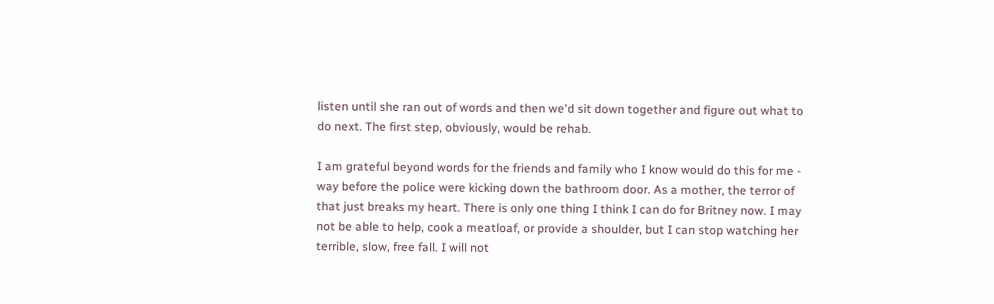listen until she ran out of words and then we'd sit down together and figure out what to do next. The first step, obviously, would be rehab.

I am grateful beyond words for the friends and family who I know would do this for me - way before the police were kicking down the bathroom door. As a mother, the terror of that just breaks my heart. There is only one thing I think I can do for Britney now. I may not be able to help, cook a meatloaf, or provide a shoulder, but I can stop watching her terrible, slow, free fall. I will not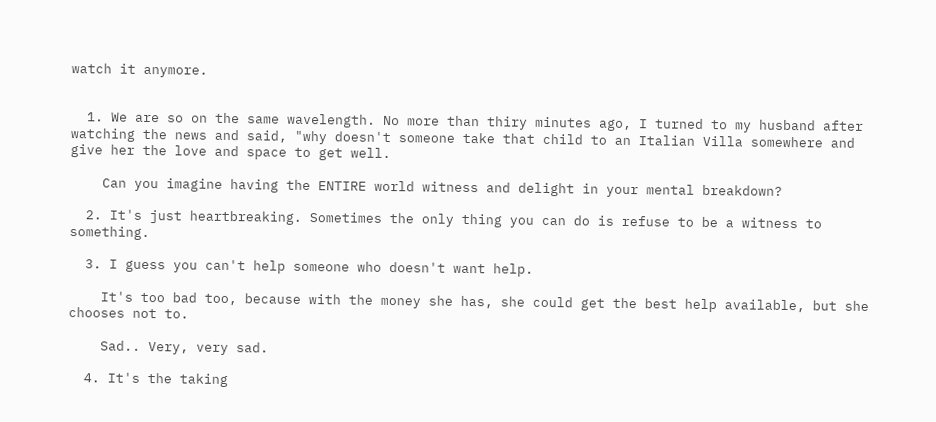watch it anymore.


  1. We are so on the same wavelength. No more than thiry minutes ago, I turned to my husband after watching the news and said, "why doesn't someone take that child to an Italian Villa somewhere and give her the love and space to get well.

    Can you imagine having the ENTIRE world witness and delight in your mental breakdown?

  2. It's just heartbreaking. Sometimes the only thing you can do is refuse to be a witness to something.

  3. I guess you can't help someone who doesn't want help.

    It's too bad too, because with the money she has, she could get the best help available, but she chooses not to.

    Sad.. Very, very sad.

  4. It's the taking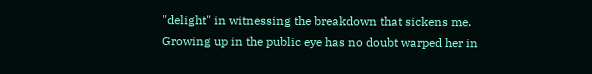"delight" in witnessing the breakdown that sickens me. Growing up in the public eye has no doubt warped her in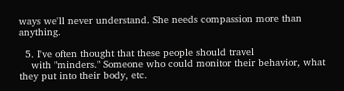ways we'll never understand. She needs compassion more than anything.

  5. I've often thought that these people should travel
    with "minders." Someone who could monitor their behavior, what they put into their body, etc.